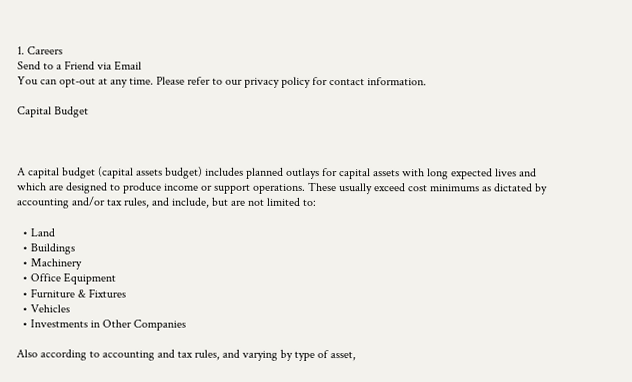1. Careers
Send to a Friend via Email
You can opt-out at any time. Please refer to our privacy policy for contact information.

Capital Budget



A capital budget (capital assets budget) includes planned outlays for capital assets with long expected lives and which are designed to produce income or support operations. These usually exceed cost minimums as dictated by accounting and/or tax rules, and include, but are not limited to:

  • Land
  • Buildings
  • Machinery
  • Office Equipment
  • Furniture & Fixtures
  • Vehicles
  • Investments in Other Companies

Also according to accounting and tax rules, and varying by type of asset,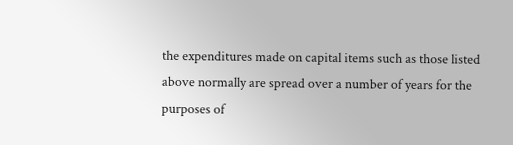the expenditures made on capital items such as those listed above normally are spread over a number of years for the purposes of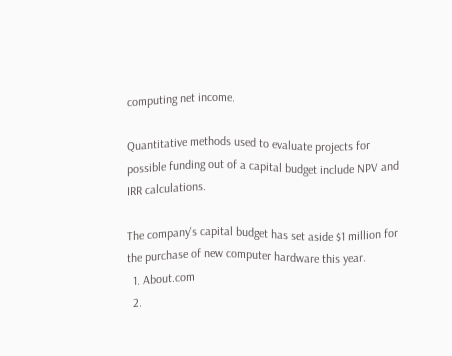computing net income.

Quantitative methods used to evaluate projects for possible funding out of a capital budget include NPV and IRR calculations.

The company's capital budget has set aside $1 million for the purchase of new computer hardware this year.
  1. About.com
  2.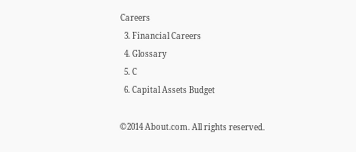Careers
  3. Financial Careers
  4. Glossary
  5. C
  6. Capital Assets Budget

©2014 About.com. All rights reserved.